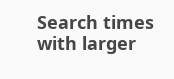Search times with larger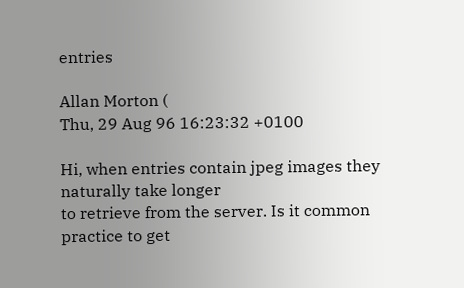entries

Allan Morton (
Thu, 29 Aug 96 16:23:32 +0100

Hi, when entries contain jpeg images they naturally take longer
to retrieve from the server. Is it common practice to get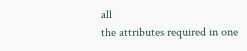all
the attributes required in one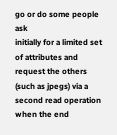go or do some people ask
initially for a limited set of attributes and request the others
(such as jpegs) via a second read operation when the end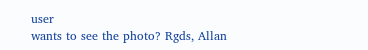user
wants to see the photo? Rgds, Allan